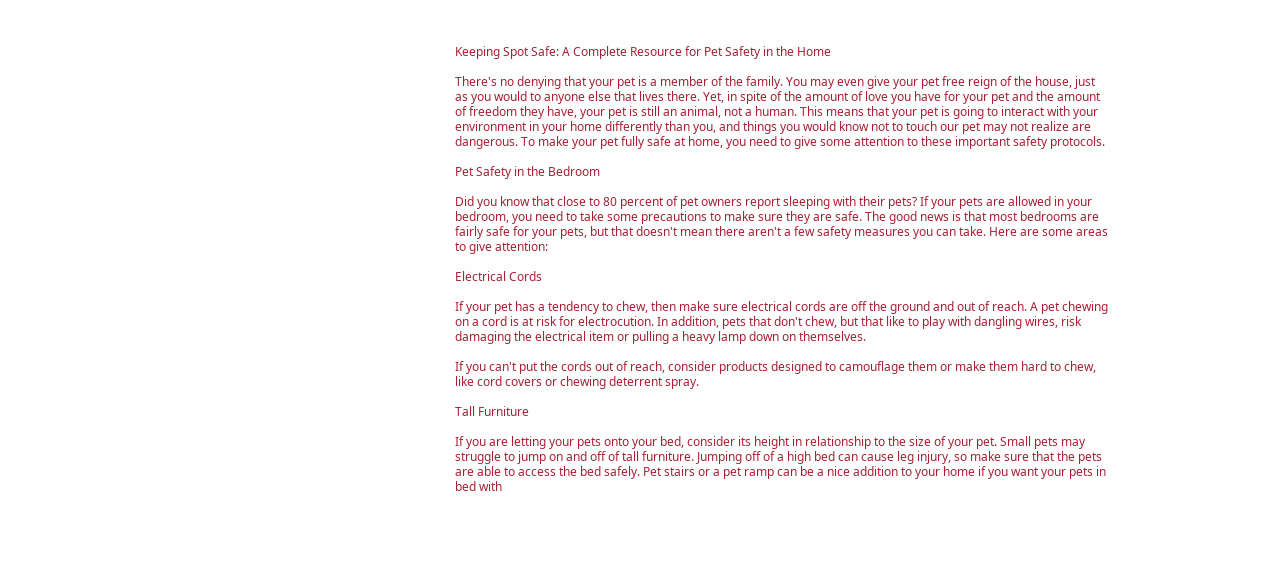Keeping Spot Safe: A Complete Resource for Pet Safety in the Home

There's no denying that your pet is a member of the family. You may even give your pet free reign of the house, just as you would to anyone else that lives there. Yet, in spite of the amount of love you have for your pet and the amount of freedom they have, your pet is still an animal, not a human. This means that your pet is going to interact with your environment in your home differently than you, and things you would know not to touch our pet may not realize are dangerous. To make your pet fully safe at home, you need to give some attention to these important safety protocols.

Pet Safety in the Bedroom

Did you know that close to 80 percent of pet owners report sleeping with their pets? If your pets are allowed in your bedroom, you need to take some precautions to make sure they are safe. The good news is that most bedrooms are fairly safe for your pets, but that doesn't mean there aren't a few safety measures you can take. Here are some areas to give attention:

Electrical Cords

If your pet has a tendency to chew, then make sure electrical cords are off the ground and out of reach. A pet chewing on a cord is at risk for electrocution. In addition, pets that don't chew, but that like to play with dangling wires, risk damaging the electrical item or pulling a heavy lamp down on themselves.

If you can't put the cords out of reach, consider products designed to camouflage them or make them hard to chew, like cord covers or chewing deterrent spray.

Tall Furniture

If you are letting your pets onto your bed, consider its height in relationship to the size of your pet. Small pets may struggle to jump on and off of tall furniture. Jumping off of a high bed can cause leg injury, so make sure that the pets are able to access the bed safely. Pet stairs or a pet ramp can be a nice addition to your home if you want your pets in bed with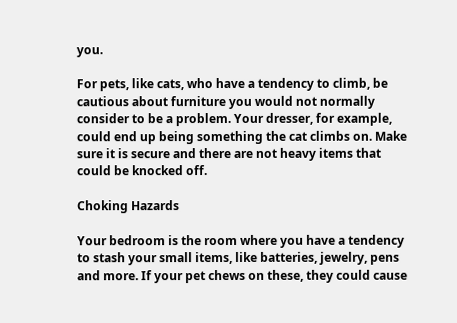you.

For pets, like cats, who have a tendency to climb, be cautious about furniture you would not normally consider to be a problem. Your dresser, for example, could end up being something the cat climbs on. Make sure it is secure and there are not heavy items that could be knocked off.

Choking Hazards

Your bedroom is the room where you have a tendency to stash your small items, like batteries, jewelry, pens and more. If your pet chews on these, they could cause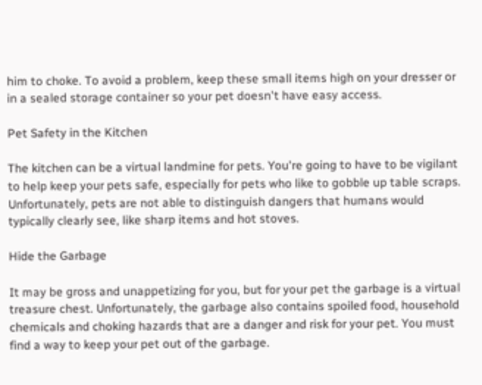him to choke. To avoid a problem, keep these small items high on your dresser or in a sealed storage container so your pet doesn't have easy access.

Pet Safety in the Kitchen

The kitchen can be a virtual landmine for pets. You're going to have to be vigilant to help keep your pets safe, especially for pets who like to gobble up table scraps. Unfortunately, pets are not able to distinguish dangers that humans would typically clearly see, like sharp items and hot stoves.

Hide the Garbage

It may be gross and unappetizing for you, but for your pet the garbage is a virtual treasure chest. Unfortunately, the garbage also contains spoiled food, household chemicals and choking hazards that are a danger and risk for your pet. You must find a way to keep your pet out of the garbage.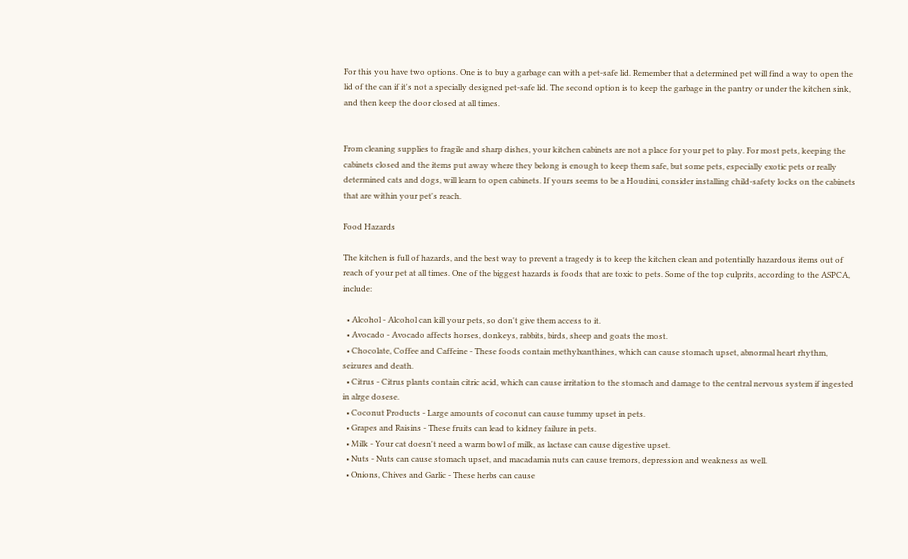For this you have two options. One is to buy a garbage can with a pet-safe lid. Remember that a determined pet will find a way to open the lid of the can if it's not a specially designed pet-safe lid. The second option is to keep the garbage in the pantry or under the kitchen sink, and then keep the door closed at all times.


From cleaning supplies to fragile and sharp dishes, your kitchen cabinets are not a place for your pet to play. For most pets, keeping the cabinets closed and the items put away where they belong is enough to keep them safe, but some pets, especially exotic pets or really determined cats and dogs, will learn to open cabinets. If yours seems to be a Houdini, consider installing child-safety locks on the cabinets that are within your pet's reach.

Food Hazards

The kitchen is full of hazards, and the best way to prevent a tragedy is to keep the kitchen clean and potentially hazardous items out of reach of your pet at all times. One of the biggest hazards is foods that are toxic to pets. Some of the top culprits, according to the ASPCA, include:

  • Alcohol - Alcohol can kill your pets, so don't give them access to it.
  • Avocado - Avocado affects horses, donkeys, rabbits, birds, sheep and goats the most.
  • Chocolate, Coffee and Caffeine - These foods contain methylxanthines, which can cause stomach upset, abnormal heart rhythm, seizures and death.
  • Citrus - Citrus plants contain citric acid, which can cause irritation to the stomach and damage to the central nervous system if ingested in alrge dosese.
  • Coconut Products - Large amounts of coconut can cause tummy upset in pets.
  • Grapes and Raisins - These fruits can lead to kidney failure in pets.
  • Milk - Your cat doesn't need a warm bowl of milk, as lactase can cause digestive upset.
  • Nuts - Nuts can cause stomach upset, and macadamia nuts can cause tremors, depression and weakness as well.
  • Onions, Chives and Garlic - These herbs can cause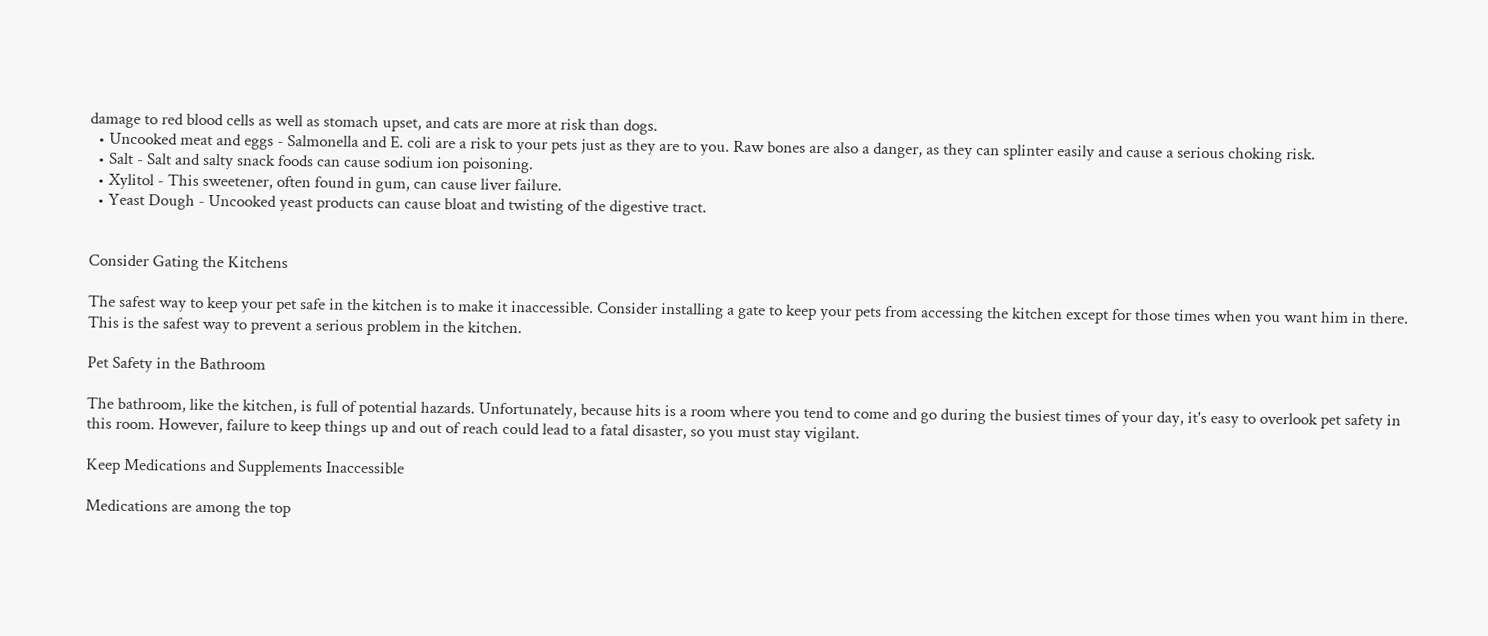damage to red blood cells as well as stomach upset, and cats are more at risk than dogs.
  • Uncooked meat and eggs - Salmonella and E. coli are a risk to your pets just as they are to you. Raw bones are also a danger, as they can splinter easily and cause a serious choking risk.
  • Salt - Salt and salty snack foods can cause sodium ion poisoning.
  • Xylitol - This sweetener, often found in gum, can cause liver failure.
  • Yeast Dough - Uncooked yeast products can cause bloat and twisting of the digestive tract.


Consider Gating the Kitchens

The safest way to keep your pet safe in the kitchen is to make it inaccessible. Consider installing a gate to keep your pets from accessing the kitchen except for those times when you want him in there. This is the safest way to prevent a serious problem in the kitchen.

Pet Safety in the Bathroom

The bathroom, like the kitchen, is full of potential hazards. Unfortunately, because hits is a room where you tend to come and go during the busiest times of your day, it's easy to overlook pet safety in this room. However, failure to keep things up and out of reach could lead to a fatal disaster, so you must stay vigilant.

Keep Medications and Supplements Inaccessible

Medications are among the top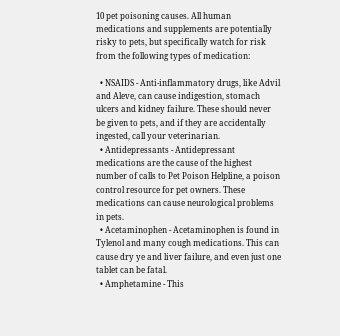10 pet poisoning causes. All human medications and supplements are potentially risky to pets, but specifically watch for risk from the following types of medication:

  • NSAIDS - Anti-inflammatory drugs, like Advil and Aleve, can cause indigestion, stomach ulcers and kidney failure. These should never be given to pets, and if they are accidentally ingested, call your veterinarian.
  • Antidepressants - Antidepressant medications are the cause of the highest number of calls to Pet Poison Helpline, a poison control resource for pet owners. These medications can cause neurological problems in pets.
  • Acetaminophen - Acetaminophen is found in Tylenol and many cough medications. This can cause dry ye and liver failure, and even just one tablet can be fatal.
  • Amphetamine - This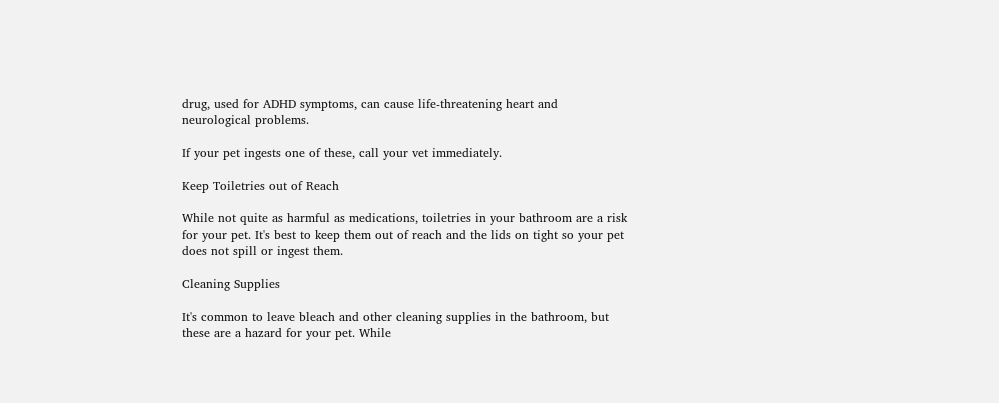drug, used for ADHD symptoms, can cause life-threatening heart and neurological problems.

If your pet ingests one of these, call your vet immediately.

Keep Toiletries out of Reach

While not quite as harmful as medications, toiletries in your bathroom are a risk for your pet. It's best to keep them out of reach and the lids on tight so your pet does not spill or ingest them.

Cleaning Supplies

It's common to leave bleach and other cleaning supplies in the bathroom, but these are a hazard for your pet. While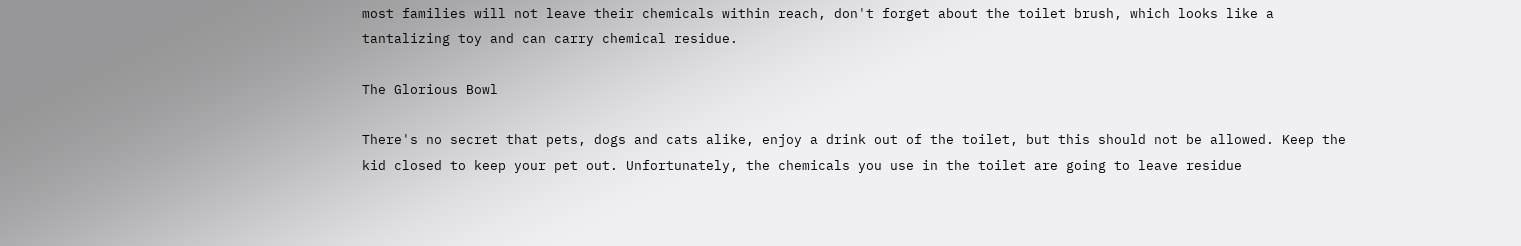most families will not leave their chemicals within reach, don't forget about the toilet brush, which looks like a tantalizing toy and can carry chemical residue.

The Glorious Bowl

There's no secret that pets, dogs and cats alike, enjoy a drink out of the toilet, but this should not be allowed. Keep the kid closed to keep your pet out. Unfortunately, the chemicals you use in the toilet are going to leave residue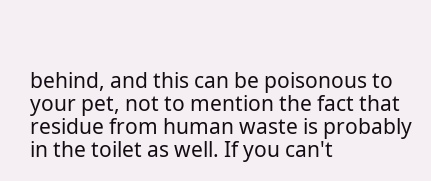behind, and this can be poisonous to your pet, not to mention the fact that residue from human waste is probably in the toilet as well. If you can't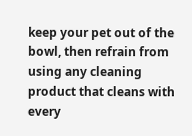keep your pet out of the bowl, then refrain from using any cleaning product that cleans with every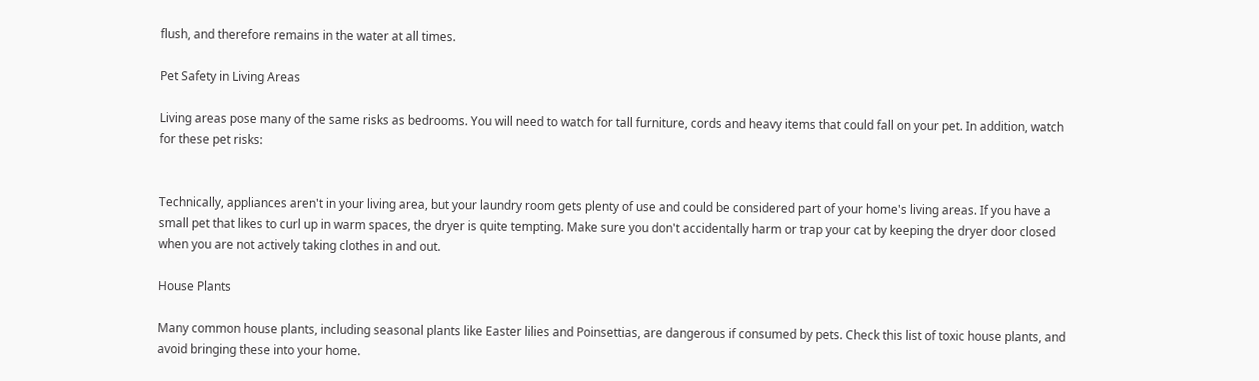flush, and therefore remains in the water at all times.

Pet Safety in Living Areas

Living areas pose many of the same risks as bedrooms. You will need to watch for tall furniture, cords and heavy items that could fall on your pet. In addition, watch for these pet risks:


Technically, appliances aren't in your living area, but your laundry room gets plenty of use and could be considered part of your home's living areas. If you have a small pet that likes to curl up in warm spaces, the dryer is quite tempting. Make sure you don't accidentally harm or trap your cat by keeping the dryer door closed when you are not actively taking clothes in and out.

House Plants

Many common house plants, including seasonal plants like Easter lilies and Poinsettias, are dangerous if consumed by pets. Check this list of toxic house plants, and avoid bringing these into your home.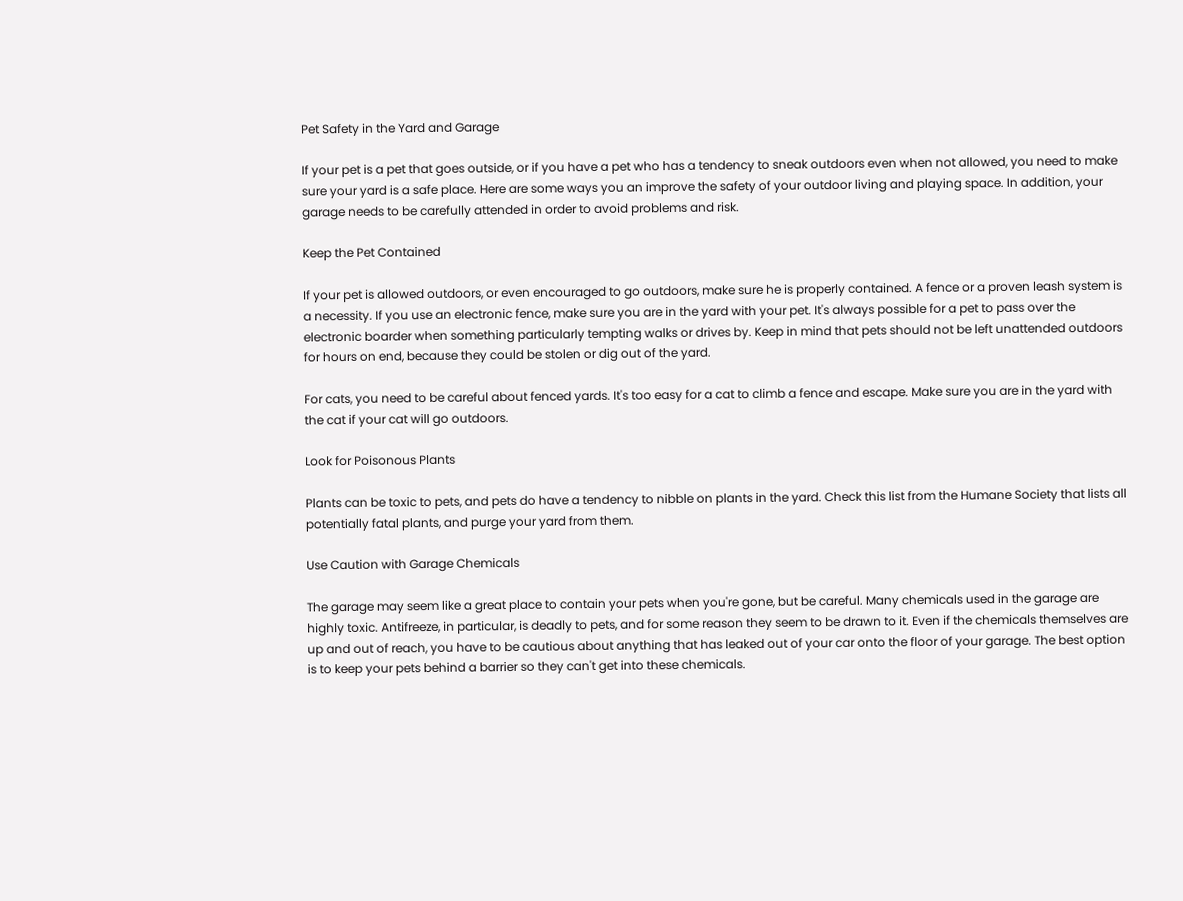Pet Safety in the Yard and Garage

If your pet is a pet that goes outside, or if you have a pet who has a tendency to sneak outdoors even when not allowed, you need to make sure your yard is a safe place. Here are some ways you an improve the safety of your outdoor living and playing space. In addition, your garage needs to be carefully attended in order to avoid problems and risk.

Keep the Pet Contained

If your pet is allowed outdoors, or even encouraged to go outdoors, make sure he is properly contained. A fence or a proven leash system is a necessity. If you use an electronic fence, make sure you are in the yard with your pet. It's always possible for a pet to pass over the electronic boarder when something particularly tempting walks or drives by. Keep in mind that pets should not be left unattended outdoors for hours on end, because they could be stolen or dig out of the yard.

For cats, you need to be careful about fenced yards. It's too easy for a cat to climb a fence and escape. Make sure you are in the yard with the cat if your cat will go outdoors.

Look for Poisonous Plants

Plants can be toxic to pets, and pets do have a tendency to nibble on plants in the yard. Check this list from the Humane Society that lists all potentially fatal plants, and purge your yard from them.

Use Caution with Garage Chemicals

The garage may seem like a great place to contain your pets when you're gone, but be careful. Many chemicals used in the garage are highly toxic. Antifreeze, in particular, is deadly to pets, and for some reason they seem to be drawn to it. Even if the chemicals themselves are up and out of reach, you have to be cautious about anything that has leaked out of your car onto the floor of your garage. The best option is to keep your pets behind a barrier so they can't get into these chemicals.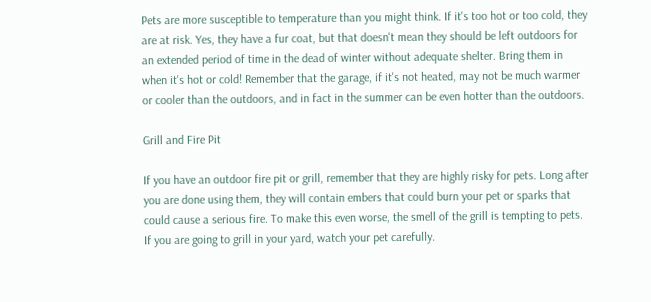Pets are more susceptible to temperature than you might think. If it's too hot or too cold, they are at risk. Yes, they have a fur coat, but that doesn't mean they should be left outdoors for an extended period of time in the dead of winter without adequate shelter. Bring them in when it's hot or cold! Remember that the garage, if it's not heated, may not be much warmer or cooler than the outdoors, and in fact in the summer can be even hotter than the outdoors.

Grill and Fire Pit

If you have an outdoor fire pit or grill, remember that they are highly risky for pets. Long after you are done using them, they will contain embers that could burn your pet or sparks that could cause a serious fire. To make this even worse, the smell of the grill is tempting to pets. If you are going to grill in your yard, watch your pet carefully.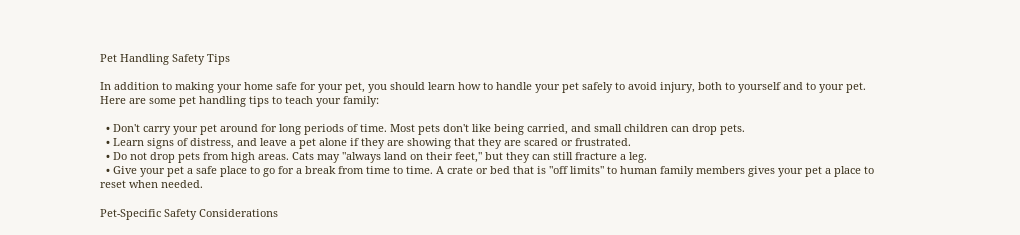Pet Handling Safety Tips

In addition to making your home safe for your pet, you should learn how to handle your pet safely to avoid injury, both to yourself and to your pet. Here are some pet handling tips to teach your family:

  • Don't carry your pet around for long periods of time. Most pets don't like being carried, and small children can drop pets.
  • Learn signs of distress, and leave a pet alone if they are showing that they are scared or frustrated.
  • Do not drop pets from high areas. Cats may "always land on their feet," but they can still fracture a leg.
  • Give your pet a safe place to go for a break from time to time. A crate or bed that is "off limits" to human family members gives your pet a place to reset when needed.

Pet-Specific Safety Considerations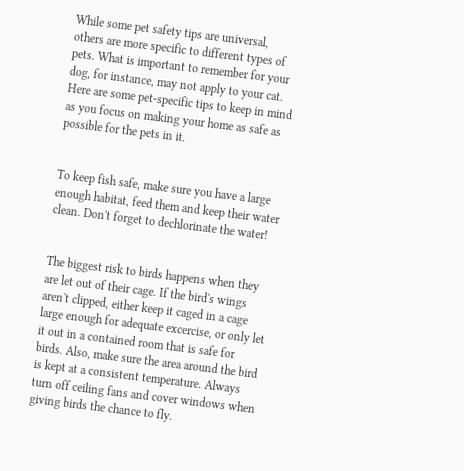While some pet safety tips are universal, others are more specific to different types of pets. What is important to remember for your dog, for instance, may not apply to your cat. Here are some pet-specific tips to keep in mind as you focus on making your home as safe as possible for the pets in it.


To keep fish safe, make sure you have a large enough habitat, feed them and keep their water clean. Don't forget to dechlorinate the water!


The biggest risk to birds happens when they are let out of their cage. If the bird's wings aren't clipped, either keep it caged in a cage large enough for adequate excercise, or only let it out in a contained room that is safe for birds. Also, make sure the area around the bird is kept at a consistent temperature. Always turn off ceiling fans and cover windows when giving birds the chance to fly.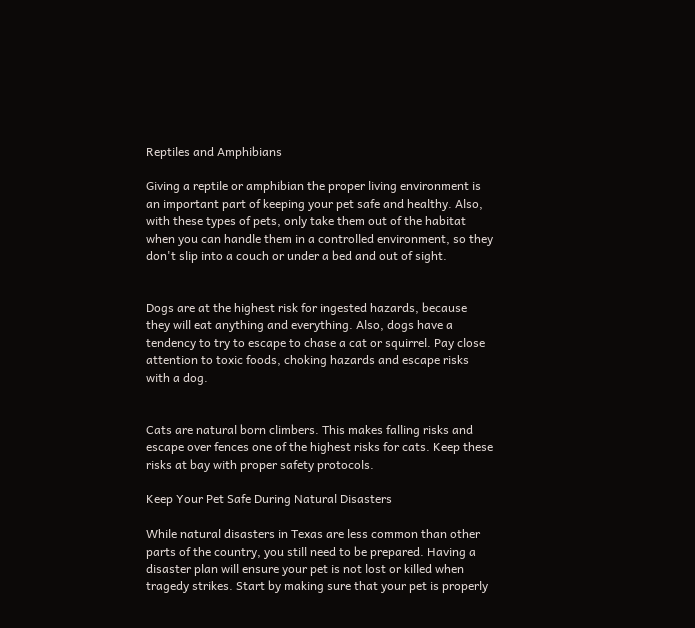Reptiles and Amphibians

Giving a reptile or amphibian the proper living environment is an important part of keeping your pet safe and healthy. Also, with these types of pets, only take them out of the habitat when you can handle them in a controlled environment, so they don't slip into a couch or under a bed and out of sight.


Dogs are at the highest risk for ingested hazards, because they will eat anything and everything. Also, dogs have a tendency to try to escape to chase a cat or squirrel. Pay close attention to toxic foods, choking hazards and escape risks with a dog.


Cats are natural born climbers. This makes falling risks and escape over fences one of the highest risks for cats. Keep these risks at bay with proper safety protocols.

Keep Your Pet Safe During Natural Disasters

While natural disasters in Texas are less common than other parts of the country, you still need to be prepared. Having a disaster plan will ensure your pet is not lost or killed when tragedy strikes. Start by making sure that your pet is properly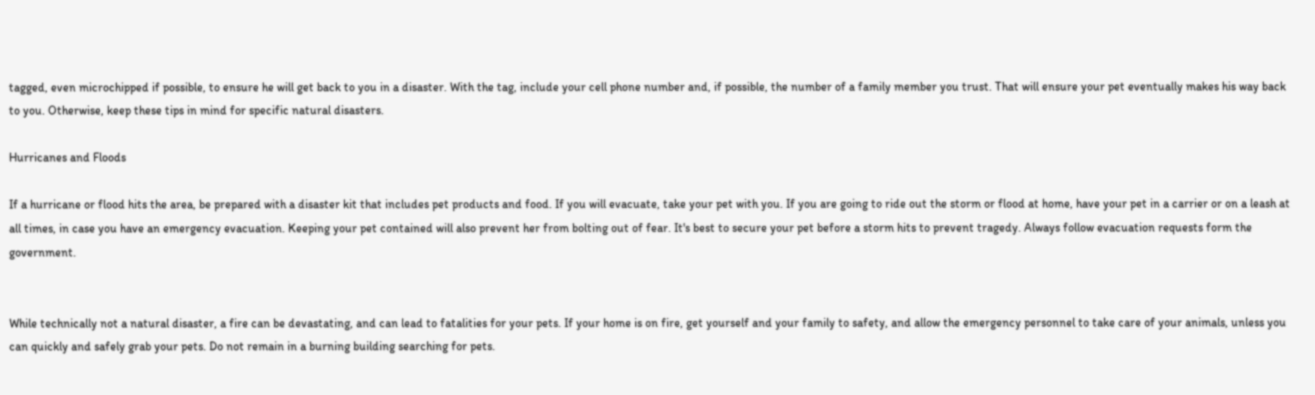tagged, even microchipped if possible, to ensure he will get back to you in a disaster. With the tag, include your cell phone number and, if possible, the number of a family member you trust. That will ensure your pet eventually makes his way back to you. Otherwise, keep these tips in mind for specific natural disasters.

Hurricanes and Floods

If a hurricane or flood hits the area, be prepared with a disaster kit that includes pet products and food. If you will evacuate, take your pet with you. If you are going to ride out the storm or flood at home, have your pet in a carrier or on a leash at all times, in case you have an emergency evacuation. Keeping your pet contained will also prevent her from bolting out of fear. It's best to secure your pet before a storm hits to prevent tragedy. Always follow evacuation requests form the government.


While technically not a natural disaster, a fire can be devastating, and can lead to fatalities for your pets. If your home is on fire, get yourself and your family to safety, and allow the emergency personnel to take care of your animals, unless you can quickly and safely grab your pets. Do not remain in a burning building searching for pets.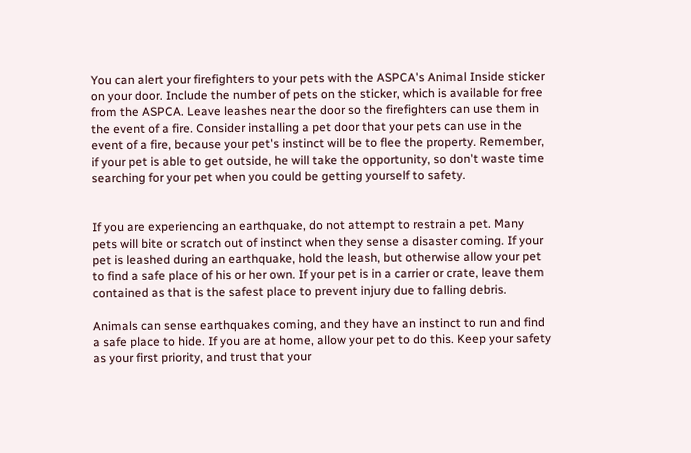You can alert your firefighters to your pets with the ASPCA's Animal Inside sticker on your door. Include the number of pets on the sticker, which is available for free from the ASPCA. Leave leashes near the door so the firefighters can use them in the event of a fire. Consider installing a pet door that your pets can use in the event of a fire, because your pet's instinct will be to flee the property. Remember, if your pet is able to get outside, he will take the opportunity, so don't waste time searching for your pet when you could be getting yourself to safety.


If you are experiencing an earthquake, do not attempt to restrain a pet. Many pets will bite or scratch out of instinct when they sense a disaster coming. If your pet is leashed during an earthquake, hold the leash, but otherwise allow your pet to find a safe place of his or her own. If your pet is in a carrier or crate, leave them contained as that is the safest place to prevent injury due to falling debris.

Animals can sense earthquakes coming, and they have an instinct to run and find a safe place to hide. If you are at home, allow your pet to do this. Keep your safety as your first priority, and trust that your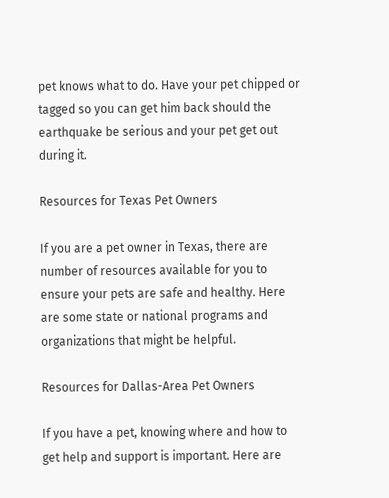pet knows what to do. Have your pet chipped or tagged so you can get him back should the earthquake be serious and your pet get out during it.

Resources for Texas Pet Owners

If you are a pet owner in Texas, there are number of resources available for you to ensure your pets are safe and healthy. Here are some state or national programs and organizations that might be helpful.

Resources for Dallas-Area Pet Owners

If you have a pet, knowing where and how to get help and support is important. Here are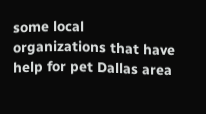some local organizations that have help for pet Dallas area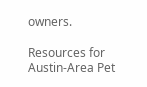owners.

Resources for Austin-Area Pet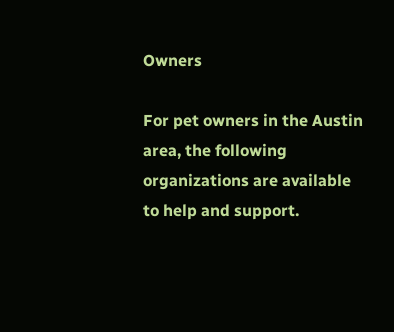Owners

For pet owners in the Austin area, the following organizations are available to help and support.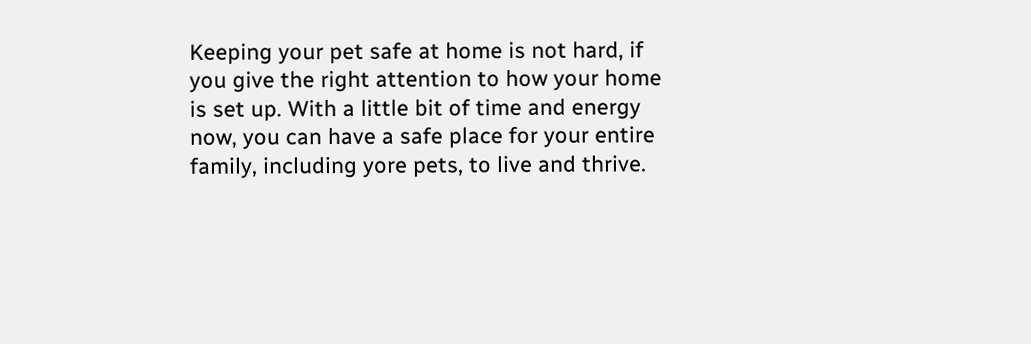Keeping your pet safe at home is not hard, if you give the right attention to how your home is set up. With a little bit of time and energy now, you can have a safe place for your entire family, including yore pets, to live and thrive.